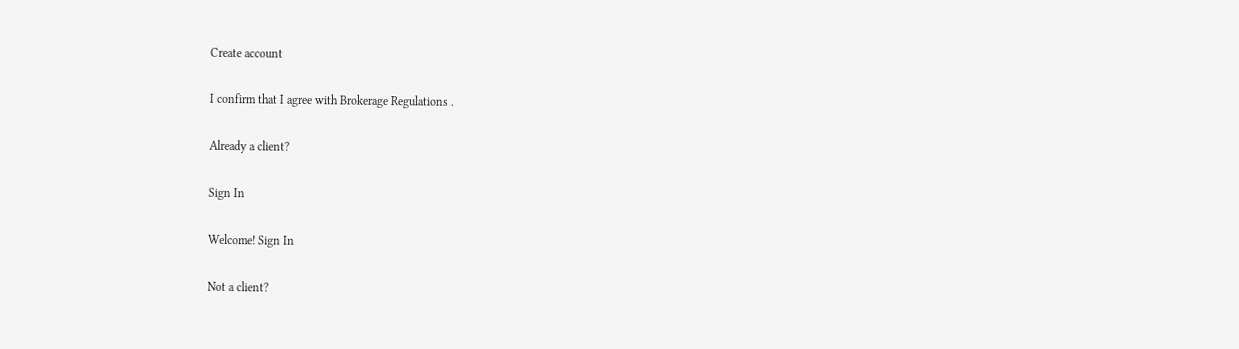Create account

I confirm that I agree with Brokerage Regulations .

Already a client?

Sign In

Welcome! Sign In

Not a client?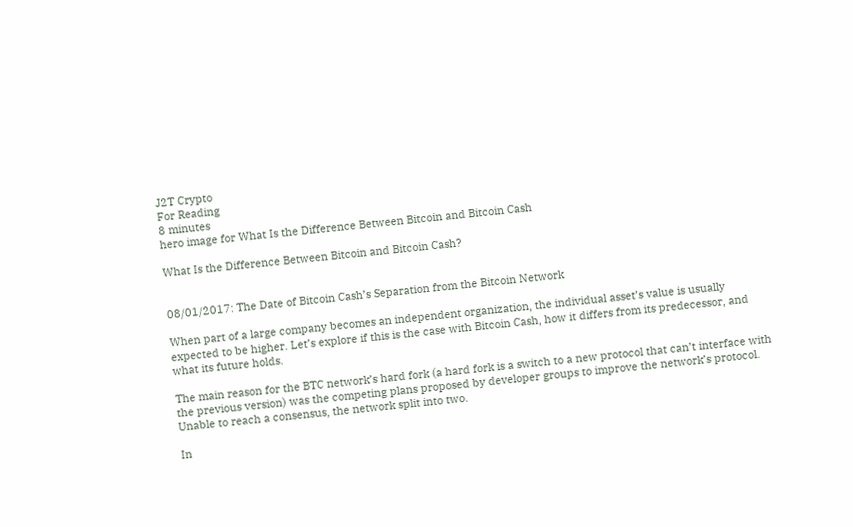J2T Crypto
For Reading
8 minutes
hero image for What Is the Difference Between Bitcoin and Bitcoin Cash

What Is the Difference Between Bitcoin and Bitcoin Cash?


08/01/2017: The Date of Bitcoin Cash’s Separation from the Bitcoin Network

When part of a large company becomes an independent organization, the individual asset’s value is usually expected to be higher. Let’s explore if this is the case with Bitcoin Cash, how it differs from its predecessor, and what its future holds.

The main reason for the BTC network’s hard fork (a hard fork is a switch to a new protocol that can’t interface with the previous version) was the competing plans proposed by developer groups to improve the network’s protocol. Unable to reach a consensus, the network split into two.

In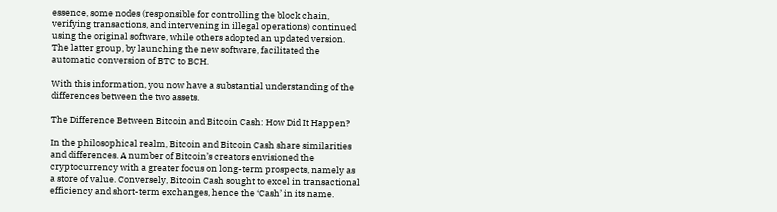essence, some nodes (responsible for controlling the block chain, verifying transactions, and intervening in illegal operations) continued using the original software, while others adopted an updated version. The latter group, by launching the new software, facilitated the automatic conversion of BTC to BCH.

With this information, you now have a substantial understanding of the differences between the two assets.

The Difference Between Bitcoin and Bitcoin Cash: How Did It Happen?

In the philosophical realm, Bitcoin and Bitcoin Cash share similarities and differences. A number of Bitcoin’s creators envisioned the cryptocurrency with a greater focus on long-term prospects, namely as a store of value. Conversely, Bitcoin Cash sought to excel in transactional efficiency and short-term exchanges, hence the ‘Cash’ in its name.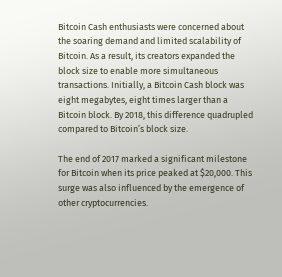Bitcoin Cash enthusiasts were concerned about the soaring demand and limited scalability of Bitcoin. As a result, its creators expanded the block size to enable more simultaneous transactions. Initially, a Bitcoin Cash block was eight megabytes, eight times larger than a Bitcoin block. By 2018, this difference quadrupled compared to Bitcoin’s block size.

The end of 2017 marked a significant milestone for Bitcoin when its price peaked at $20,000. This surge was also influenced by the emergence of other cryptocurrencies.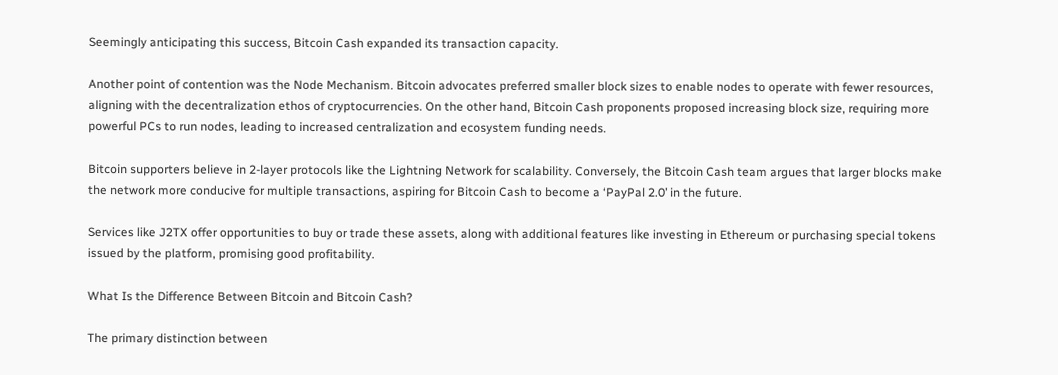Seemingly anticipating this success, Bitcoin Cash expanded its transaction capacity.

Another point of contention was the Node Mechanism. Bitcoin advocates preferred smaller block sizes to enable nodes to operate with fewer resources, aligning with the decentralization ethos of cryptocurrencies. On the other hand, Bitcoin Cash proponents proposed increasing block size, requiring more powerful PCs to run nodes, leading to increased centralization and ecosystem funding needs.

Bitcoin supporters believe in 2-layer protocols like the Lightning Network for scalability. Conversely, the Bitcoin Cash team argues that larger blocks make the network more conducive for multiple transactions, aspiring for Bitcoin Cash to become a ‘PayPal 2.0’ in the future.

Services like J2TX offer opportunities to buy or trade these assets, along with additional features like investing in Ethereum or purchasing special tokens issued by the platform, promising good profitability.

What Is the Difference Between Bitcoin and Bitcoin Cash?

The primary distinction between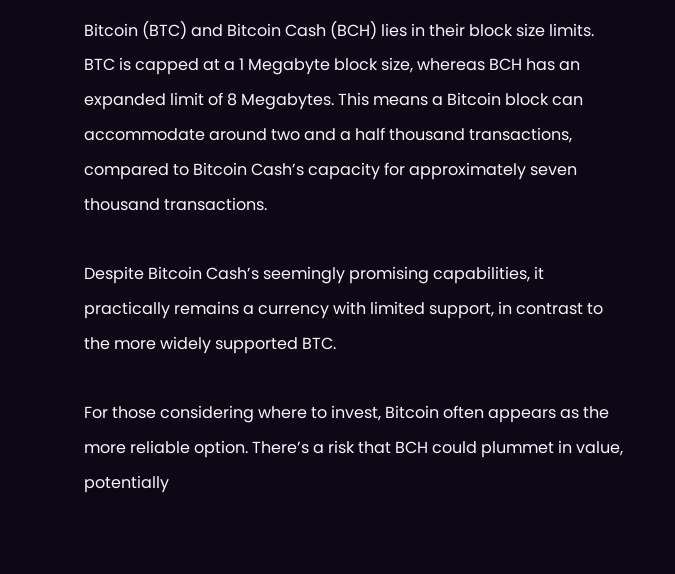Bitcoin (BTC) and Bitcoin Cash (BCH) lies in their block size limits. BTC is capped at a 1 Megabyte block size, whereas BCH has an expanded limit of 8 Megabytes. This means a Bitcoin block can accommodate around two and a half thousand transactions, compared to Bitcoin Cash’s capacity for approximately seven thousand transactions.

Despite Bitcoin Cash’s seemingly promising capabilities, it practically remains a currency with limited support, in contrast to the more widely supported BTC.

For those considering where to invest, Bitcoin often appears as the more reliable option. There’s a risk that BCH could plummet in value, potentially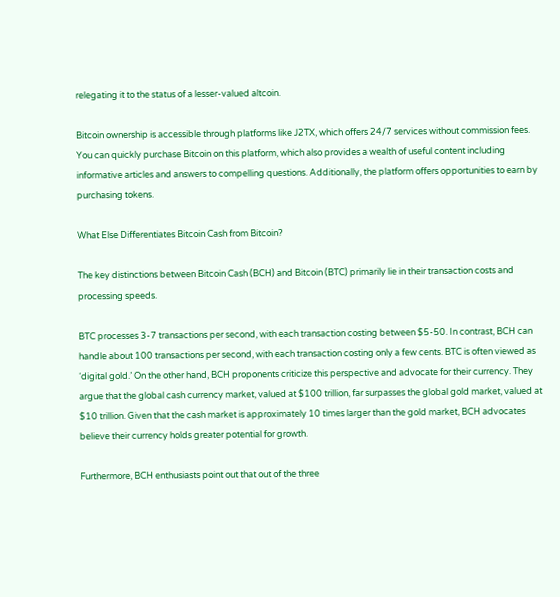relegating it to the status of a lesser-valued altcoin.

Bitcoin ownership is accessible through platforms like J2TX, which offers 24/7 services without commission fees. You can quickly purchase Bitcoin on this platform, which also provides a wealth of useful content including informative articles and answers to compelling questions. Additionally, the platform offers opportunities to earn by purchasing tokens.

What Else Differentiates Bitcoin Cash from Bitcoin?

The key distinctions between Bitcoin Cash (BCH) and Bitcoin (BTC) primarily lie in their transaction costs and processing speeds.

BTC processes 3-7 transactions per second, with each transaction costing between $5-50. In contrast, BCH can handle about 100 transactions per second, with each transaction costing only a few cents. BTC is often viewed as ‘digital gold.’ On the other hand, BCH proponents criticize this perspective and advocate for their currency. They argue that the global cash currency market, valued at $100 trillion, far surpasses the global gold market, valued at $10 trillion. Given that the cash market is approximately 10 times larger than the gold market, BCH advocates believe their currency holds greater potential for growth.

Furthermore, BCH enthusiasts point out that out of the three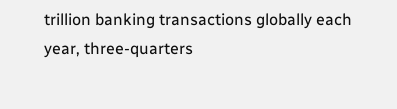trillion banking transactions globally each year, three-quarters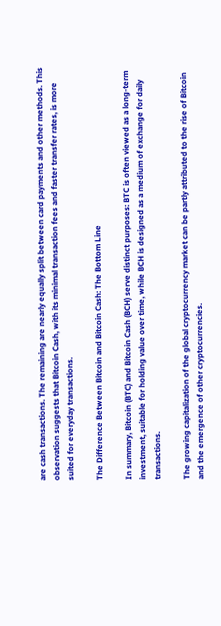are cash transactions. The remaining are nearly equally split between card payments and other methods. This observation suggests that Bitcoin Cash, with its minimal transaction fees and faster transfer rates, is more suited for everyday transactions.

The Difference Between Bitcoin and Bitcoin Cash: The Bottom Line

In summary, Bitcoin (BTC) and Bitcoin Cash (BCH) serve distinct purposes: BTC is often viewed as a long-term investment, suitable for holding value over time, while BCH is designed as a medium of exchange for daily transactions.

The growing capitalization of the global cryptocurrency market can be partly attributed to the rise of Bitcoin and the emergence of other cryptocurrencies.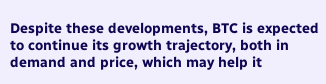Despite these developments, BTC is expected to continue its growth trajectory, both in demand and price, which may help it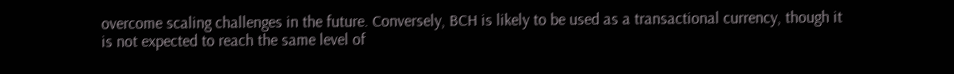overcome scaling challenges in the future. Conversely, BCH is likely to be used as a transactional currency, though it is not expected to reach the same level of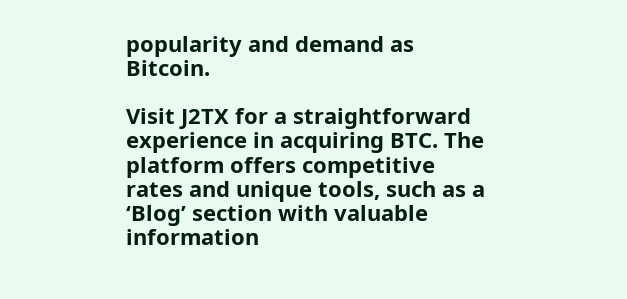popularity and demand as Bitcoin.

Visit J2TX for a straightforward experience in acquiring BTC. The platform offers competitive rates and unique tools, such as a ‘Blog’ section with valuable information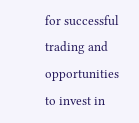for successful trading and opportunities to invest in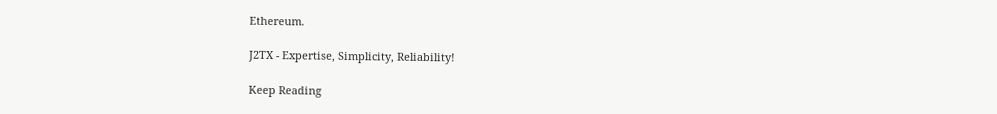Ethereum.

J2TX - Expertise, Simplicity, Reliability!

Keep Reading